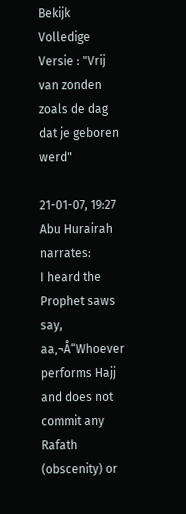Bekijk Volledige Versie : "Vrij van zonden zoals de dag dat je geboren werd"

21-01-07, 19:27
Abu Hurairah narrates:
I heard the Prophet saws say, aa‚¬Å“Whoever performs Hajj and does not commit any Rafath (obscenity) or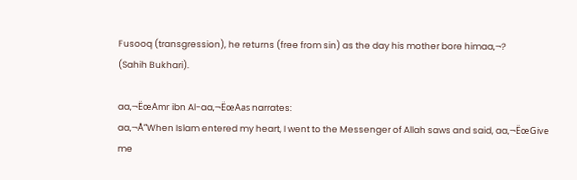Fusooq (transgression), he returns (free from sin) as the day his mother bore himaa‚¬?
(Sahih Bukhari).

aa‚¬ËœAmr ibn Al-aa‚¬ËœAas narrates:
aa‚¬Å“When Islam entered my heart, I went to the Messenger of Allah saws and said, aa‚¬ËœGive me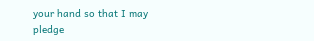your hand so that I may pledge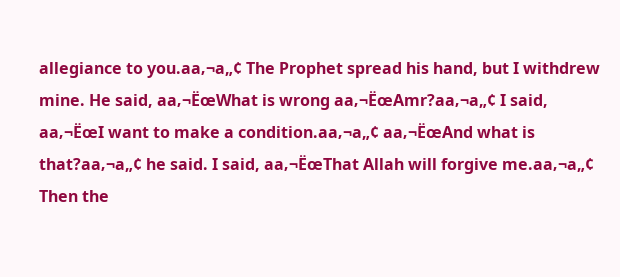allegiance to you.aa‚¬a„¢ The Prophet spread his hand, but I withdrew mine. He said, aa‚¬ËœWhat is wrong aa‚¬ËœAmr?aa‚¬a„¢ I said, aa‚¬ËœI want to make a condition.aa‚¬a„¢ aa‚¬ËœAnd what is that?aa‚¬a„¢ he said. I said, aa‚¬ËœThat Allah will forgive me.aa‚¬a„¢ Then the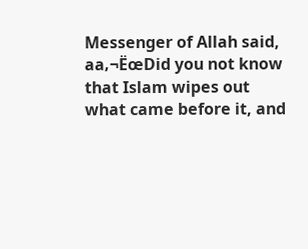Messenger of Allah said, aa‚¬ËœDid you not know that Islam wipes out what came before it, and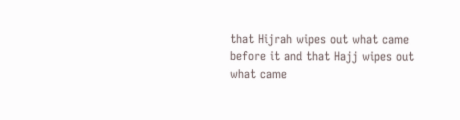that Hijrah wipes out what came before it and that Hajj wipes out what came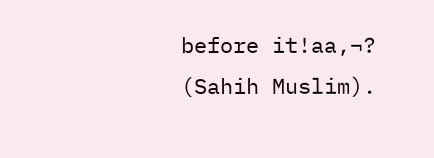before it!aa‚¬?
(Sahih Muslim).